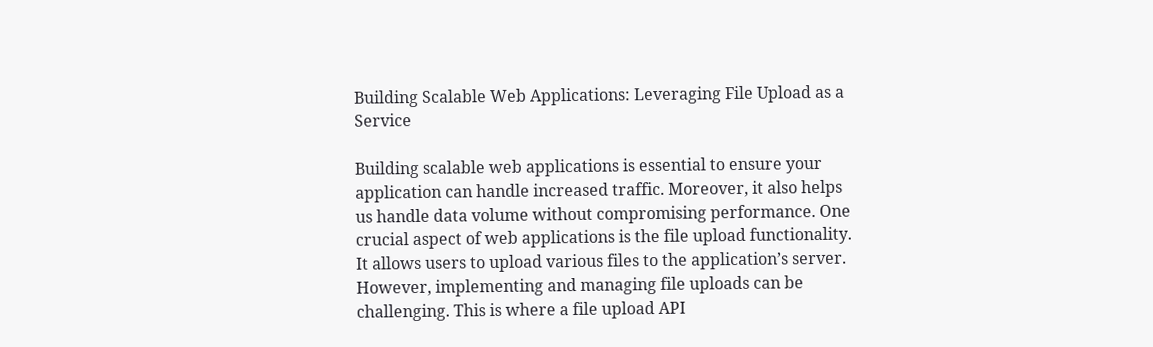Building Scalable Web Applications: Leveraging File Upload as a Service

Building scalable web applications is essential to ensure your application can handle increased traffic. Moreover, it also helps us handle data volume without compromising performance. One crucial aspect of web applications is the file upload functionality. It allows users to upload various files to the application’s server. However, implementing and managing file uploads can be challenging. This is where a file upload API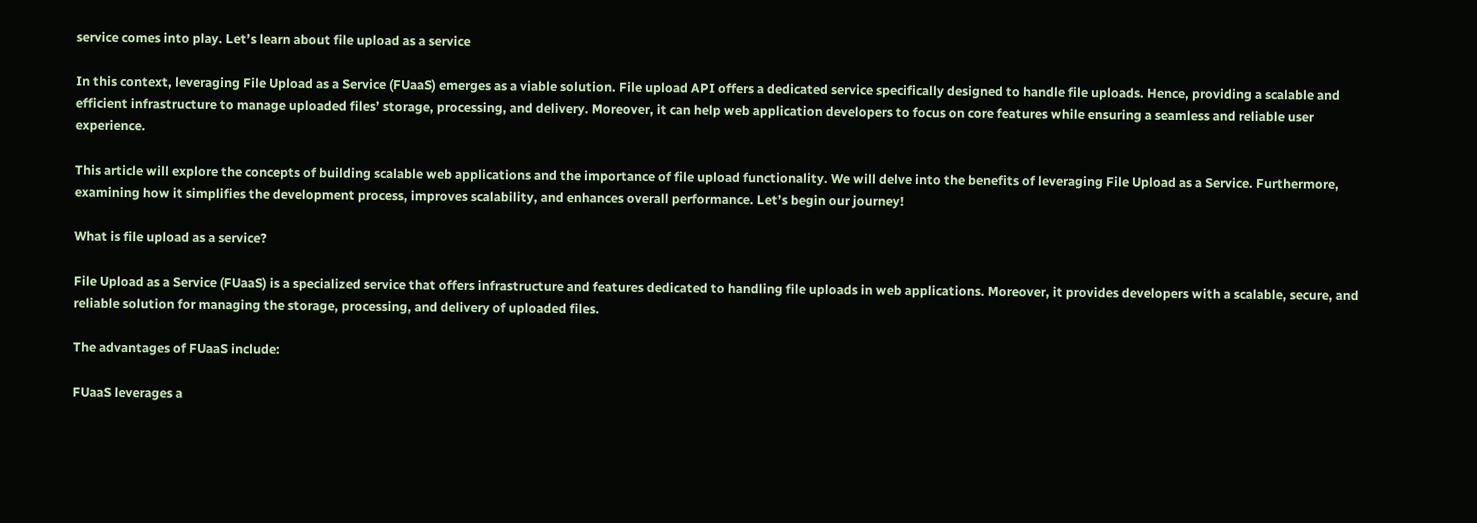service comes into play. Let’s learn about file upload as a service

In this context, leveraging File Upload as a Service (FUaaS) emerges as a viable solution. File upload API offers a dedicated service specifically designed to handle file uploads. Hence, providing a scalable and efficient infrastructure to manage uploaded files’ storage, processing, and delivery. Moreover, it can help web application developers to focus on core features while ensuring a seamless and reliable user experience.

This article will explore the concepts of building scalable web applications and the importance of file upload functionality. We will delve into the benefits of leveraging File Upload as a Service. Furthermore, examining how it simplifies the development process, improves scalability, and enhances overall performance. Let’s begin our journey!

What is file upload as a service?

File Upload as a Service (FUaaS) is a specialized service that offers infrastructure and features dedicated to handling file uploads in web applications. Moreover, it provides developers with a scalable, secure, and reliable solution for managing the storage, processing, and delivery of uploaded files.

The advantages of FUaaS include:

FUaaS leverages a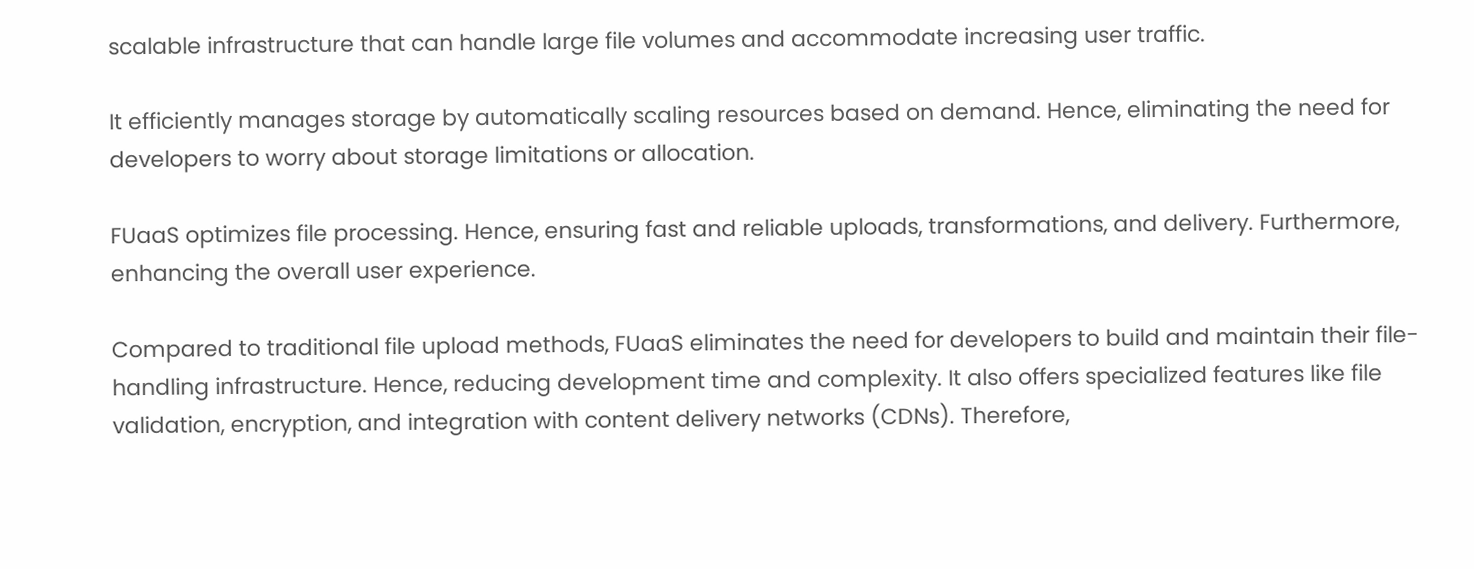scalable infrastructure that can handle large file volumes and accommodate increasing user traffic.

It efficiently manages storage by automatically scaling resources based on demand. Hence, eliminating the need for developers to worry about storage limitations or allocation.

FUaaS optimizes file processing. Hence, ensuring fast and reliable uploads, transformations, and delivery. Furthermore, enhancing the overall user experience.

Compared to traditional file upload methods, FUaaS eliminates the need for developers to build and maintain their file-handling infrastructure. Hence, reducing development time and complexity. It also offers specialized features like file validation, encryption, and integration with content delivery networks (CDNs). Therefore,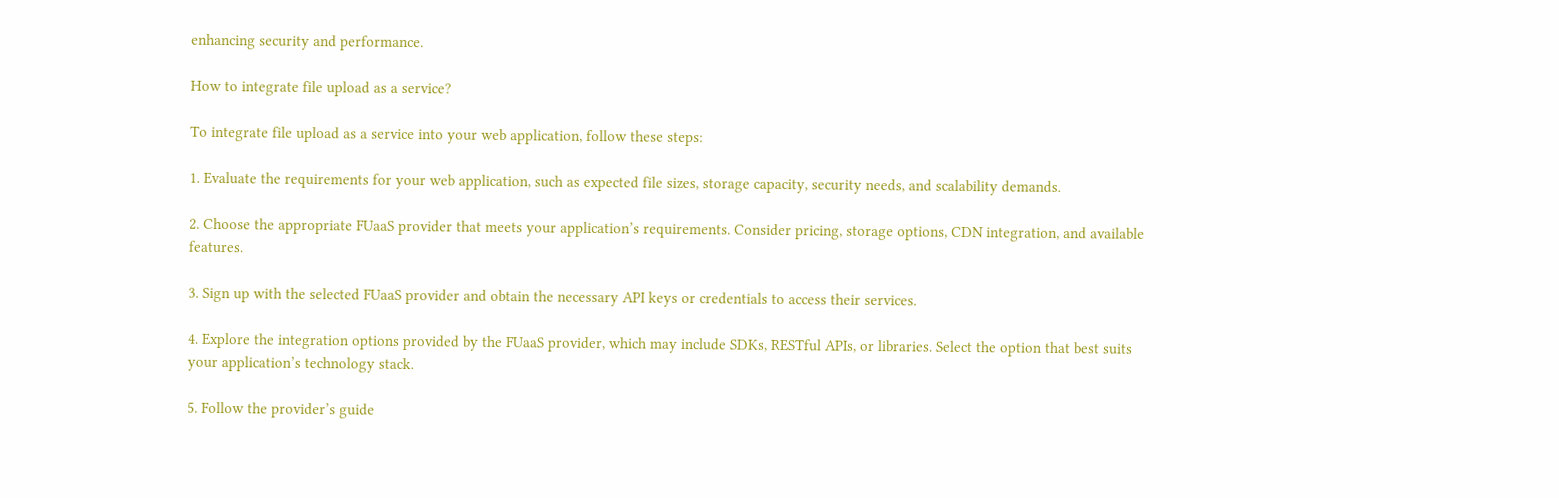enhancing security and performance.

How to integrate file upload as a service?

To integrate file upload as a service into your web application, follow these steps:

1. Evaluate the requirements for your web application, such as expected file sizes, storage capacity, security needs, and scalability demands.

2. Choose the appropriate FUaaS provider that meets your application’s requirements. Consider pricing, storage options, CDN integration, and available features.

3. Sign up with the selected FUaaS provider and obtain the necessary API keys or credentials to access their services.

4. Explore the integration options provided by the FUaaS provider, which may include SDKs, RESTful APIs, or libraries. Select the option that best suits your application’s technology stack.

5. Follow the provider’s guide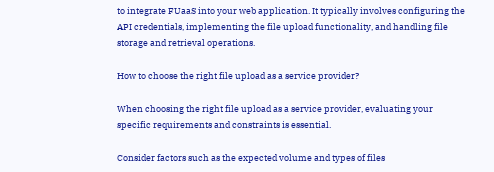to integrate FUaaS into your web application. It typically involves configuring the API credentials, implementing the file upload functionality, and handling file storage and retrieval operations.

How to choose the right file upload as a service provider?

When choosing the right file upload as a service provider, evaluating your specific requirements and constraints is essential.

Consider factors such as the expected volume and types of files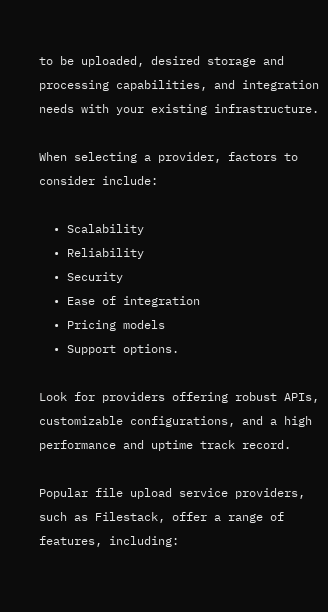to be uploaded, desired storage and processing capabilities, and integration needs with your existing infrastructure.

When selecting a provider, factors to consider include:

  • Scalability
  • Reliability
  • Security
  • Ease of integration
  • Pricing models
  • Support options.

Look for providers offering robust APIs, customizable configurations, and a high performance and uptime track record.

Popular file upload service providers, such as Filestack, offer a range of features, including: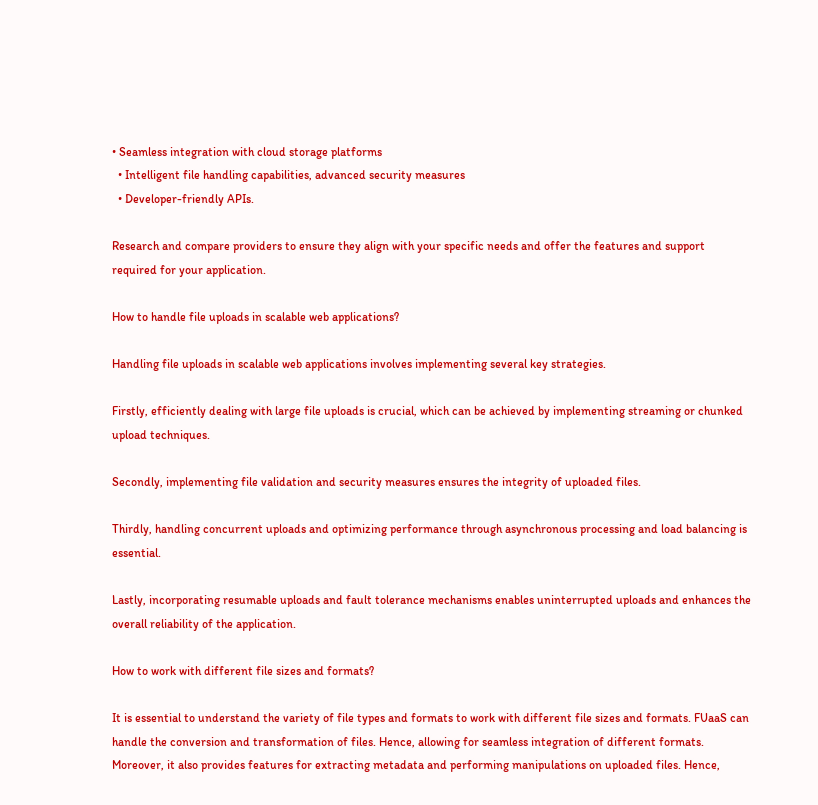• Seamless integration with cloud storage platforms
  • Intelligent file handling capabilities, advanced security measures
  • Developer-friendly APIs.

Research and compare providers to ensure they align with your specific needs and offer the features and support required for your application.

How to handle file uploads in scalable web applications?

Handling file uploads in scalable web applications involves implementing several key strategies.

Firstly, efficiently dealing with large file uploads is crucial, which can be achieved by implementing streaming or chunked upload techniques.

Secondly, implementing file validation and security measures ensures the integrity of uploaded files.

Thirdly, handling concurrent uploads and optimizing performance through asynchronous processing and load balancing is essential.

Lastly, incorporating resumable uploads and fault tolerance mechanisms enables uninterrupted uploads and enhances the overall reliability of the application.

How to work with different file sizes and formats?

It is essential to understand the variety of file types and formats to work with different file sizes and formats. FUaaS can handle the conversion and transformation of files. Hence, allowing for seamless integration of different formats. Moreover, it also provides features for extracting metadata and performing manipulations on uploaded files. Hence,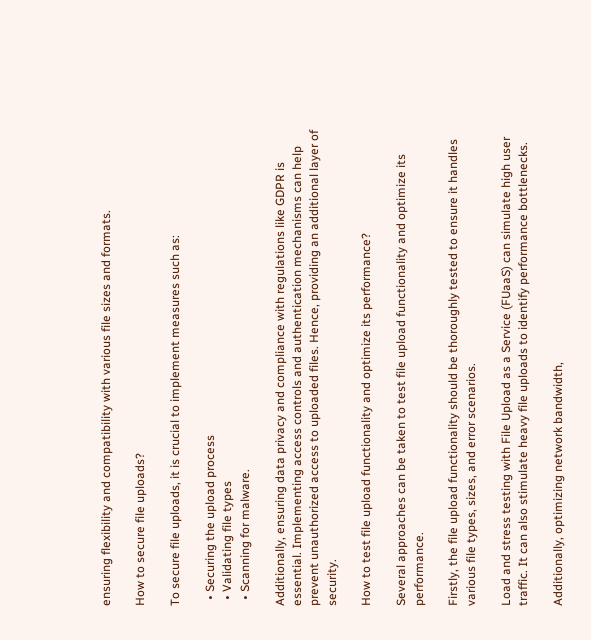ensuring flexibility and compatibility with various file sizes and formats.

How to secure file uploads?

To secure file uploads, it is crucial to implement measures such as:

  • Securing the upload process
  • Validating file types
  • Scanning for malware.

Additionally, ensuring data privacy and compliance with regulations like GDPR is essential. Implementing access controls and authentication mechanisms can help prevent unauthorized access to uploaded files. Hence, providing an additional layer of security.

How to test file upload functionality and optimize its performance?

Several approaches can be taken to test file upload functionality and optimize its performance.

Firstly, the file upload functionality should be thoroughly tested to ensure it handles various file types, sizes, and error scenarios.

Load and stress testing with File Upload as a Service (FUaaS) can simulate high user traffic. It can also stimulate heavy file uploads to identify performance bottlenecks.

Additionally, optimizing network bandwidth,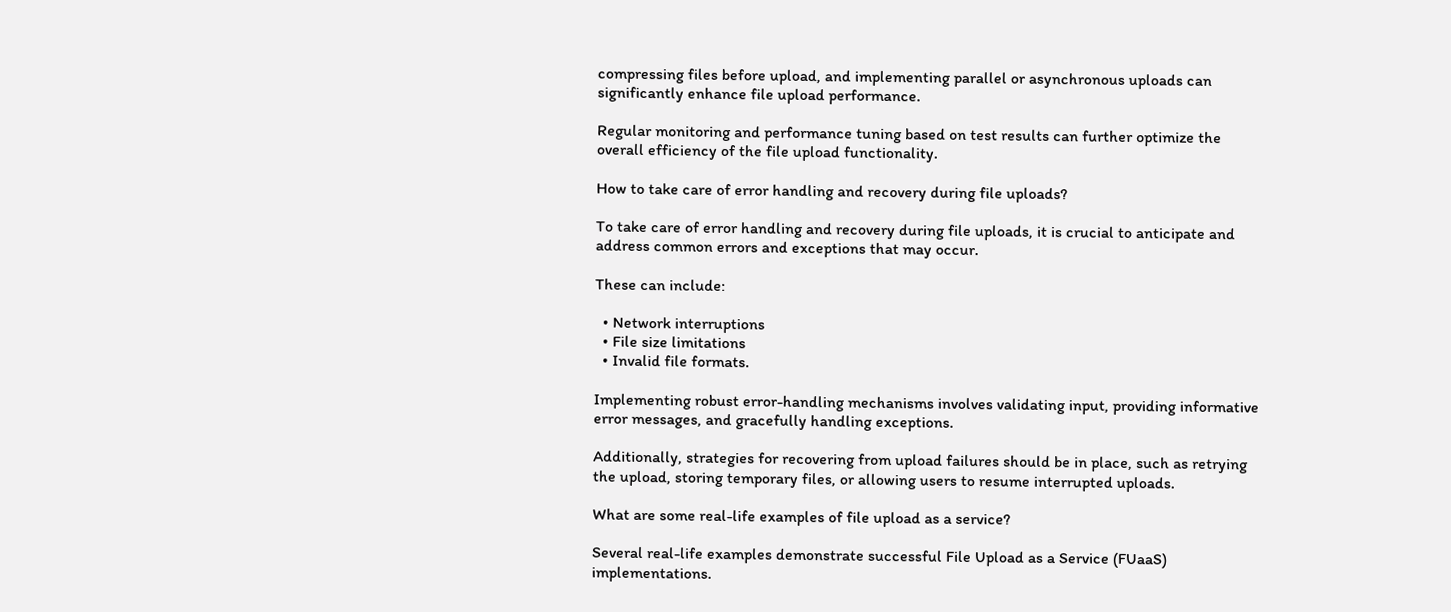compressing files before upload, and implementing parallel or asynchronous uploads can significantly enhance file upload performance.

Regular monitoring and performance tuning based on test results can further optimize the overall efficiency of the file upload functionality.

How to take care of error handling and recovery during file uploads?

To take care of error handling and recovery during file uploads, it is crucial to anticipate and address common errors and exceptions that may occur.

These can include:

  • Network interruptions
  • File size limitations
  • Invalid file formats.

Implementing robust error-handling mechanisms involves validating input, providing informative error messages, and gracefully handling exceptions.

Additionally, strategies for recovering from upload failures should be in place, such as retrying the upload, storing temporary files, or allowing users to resume interrupted uploads.

What are some real-life examples of file upload as a service?

Several real-life examples demonstrate successful File Upload as a Service (FUaaS) implementations.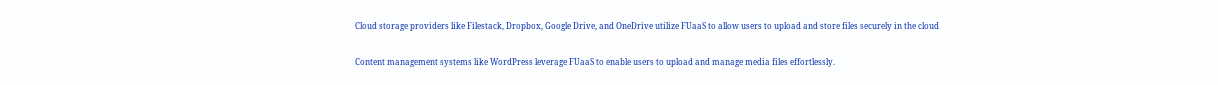Cloud storage providers like Filestack, Dropbox, Google Drive, and OneDrive utilize FUaaS to allow users to upload and store files securely in the cloud

Content management systems like WordPress leverage FUaaS to enable users to upload and manage media files effortlessly.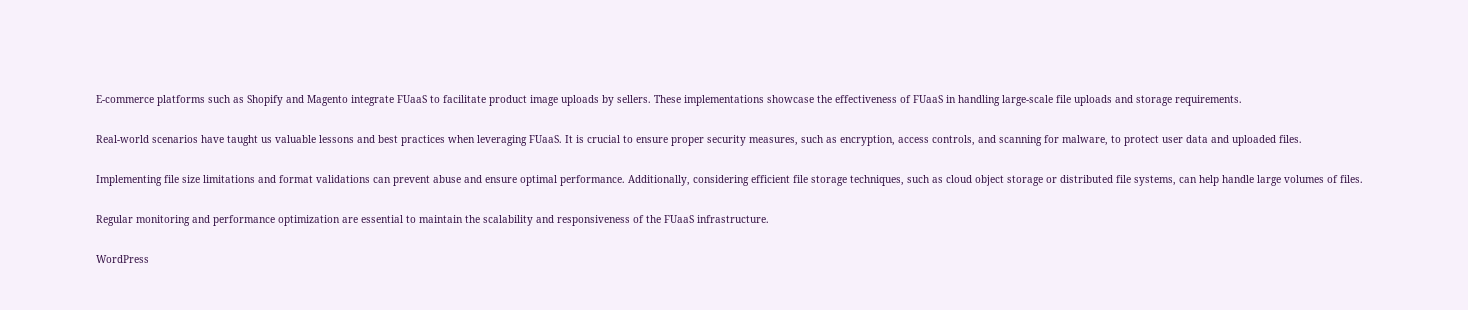E-commerce platforms such as Shopify and Magento integrate FUaaS to facilitate product image uploads by sellers. These implementations showcase the effectiveness of FUaaS in handling large-scale file uploads and storage requirements.

Real-world scenarios have taught us valuable lessons and best practices when leveraging FUaaS. It is crucial to ensure proper security measures, such as encryption, access controls, and scanning for malware, to protect user data and uploaded files.

Implementing file size limitations and format validations can prevent abuse and ensure optimal performance. Additionally, considering efficient file storage techniques, such as cloud object storage or distributed file systems, can help handle large volumes of files.

Regular monitoring and performance optimization are essential to maintain the scalability and responsiveness of the FUaaS infrastructure.

WordPress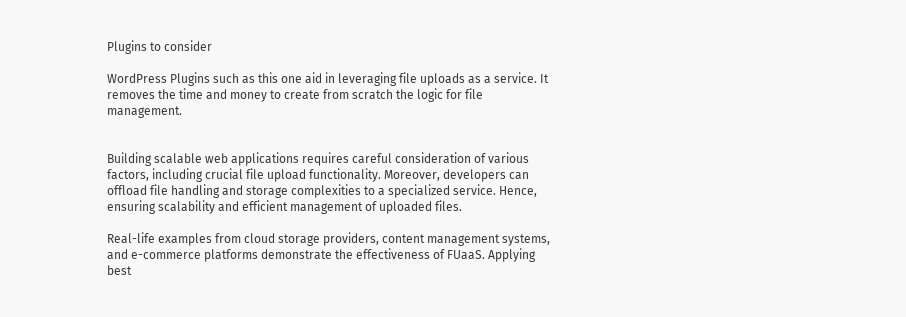Plugins to consider

WordPress Plugins such as this one aid in leveraging file uploads as a service. It removes the time and money to create from scratch the logic for file management.


Building scalable web applications requires careful consideration of various factors, including crucial file upload functionality. Moreover, developers can offload file handling and storage complexities to a specialized service. Hence, ensuring scalability and efficient management of uploaded files.

Real-life examples from cloud storage providers, content management systems, and e-commerce platforms demonstrate the effectiveness of FUaaS. Applying best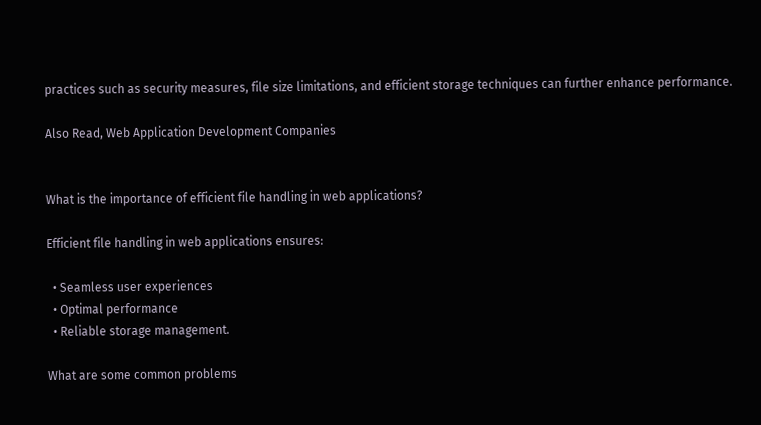practices such as security measures, file size limitations, and efficient storage techniques can further enhance performance.

Also Read, Web Application Development Companies


What is the importance of efficient file handling in web applications?

Efficient file handling in web applications ensures:

  • Seamless user experiences
  • Optimal performance
  • Reliable storage management.

What are some common problems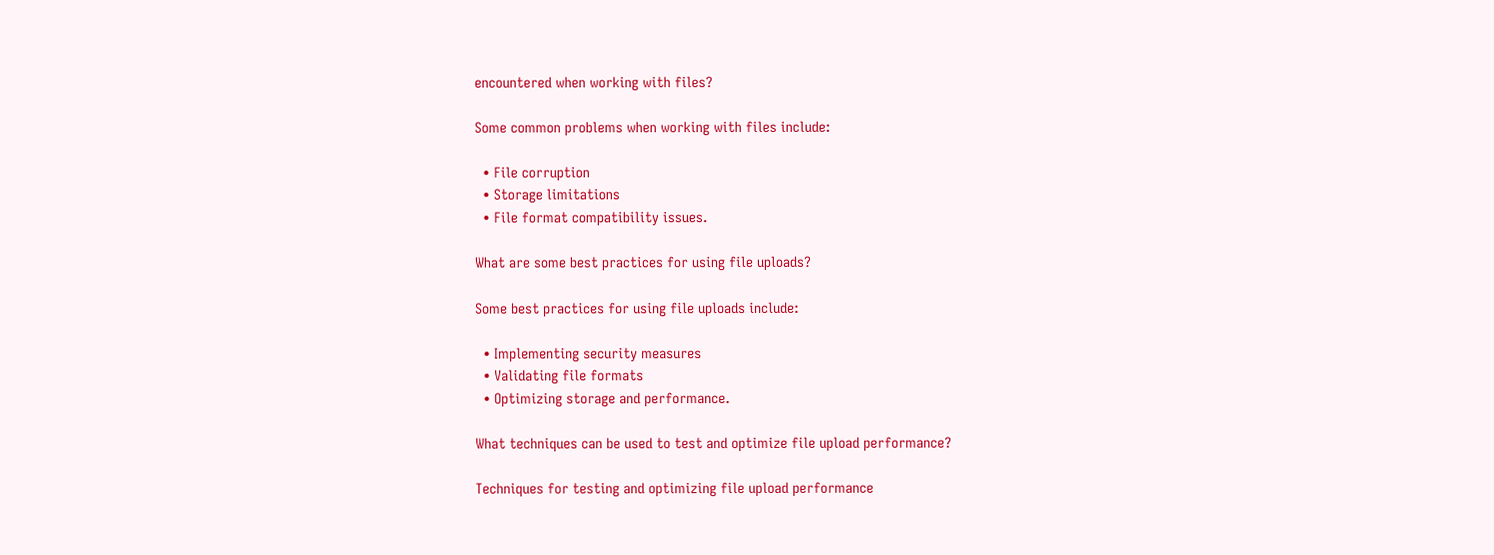encountered when working with files?

Some common problems when working with files include:

  • File corruption
  • Storage limitations
  • File format compatibility issues.

What are some best practices for using file uploads?

Some best practices for using file uploads include:

  • Implementing security measures
  • Validating file formats
  • Optimizing storage and performance.

What techniques can be used to test and optimize file upload performance?

Techniques for testing and optimizing file upload performance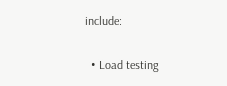include:

  • Load testing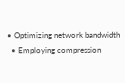• Optimizing network bandwidth
  • Employing compression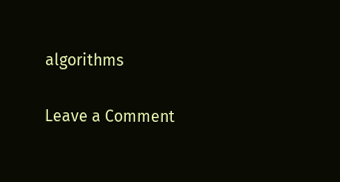algorithms

Leave a Comment